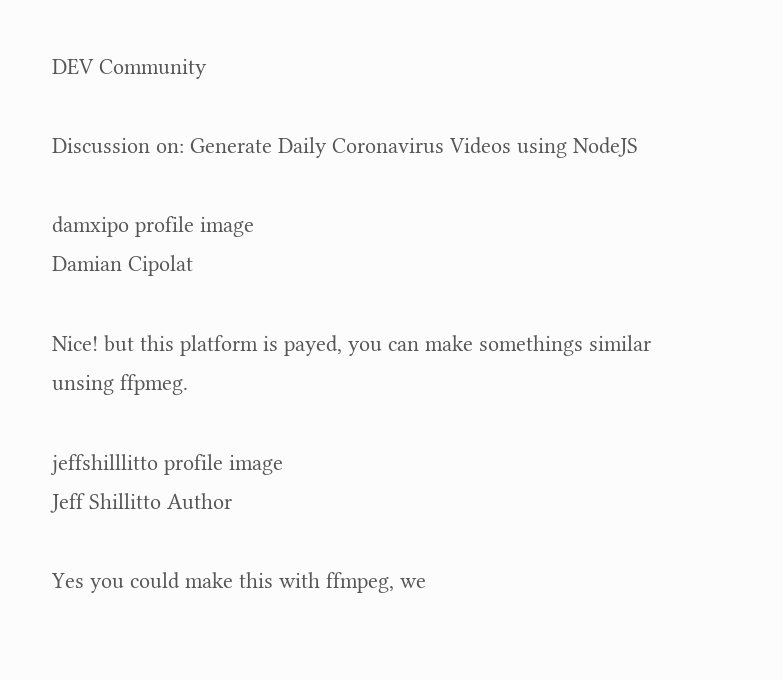DEV Community

Discussion on: Generate Daily Coronavirus Videos using NodeJS

damxipo profile image
Damian Cipolat

Nice! but this platform is payed, you can make somethings similar unsing ffpmeg.

jeffshilllitto profile image
Jeff Shillitto Author

Yes you could make this with ffmpeg, we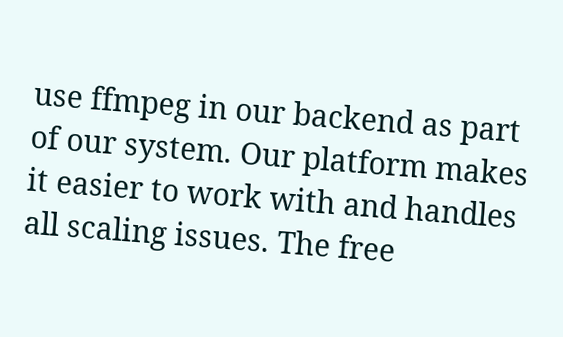use ffmpeg in our backend as part of our system. Our platform makes it easier to work with and handles all scaling issues. The free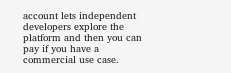account lets independent developers explore the platform and then you can pay if you have a commercial use case.